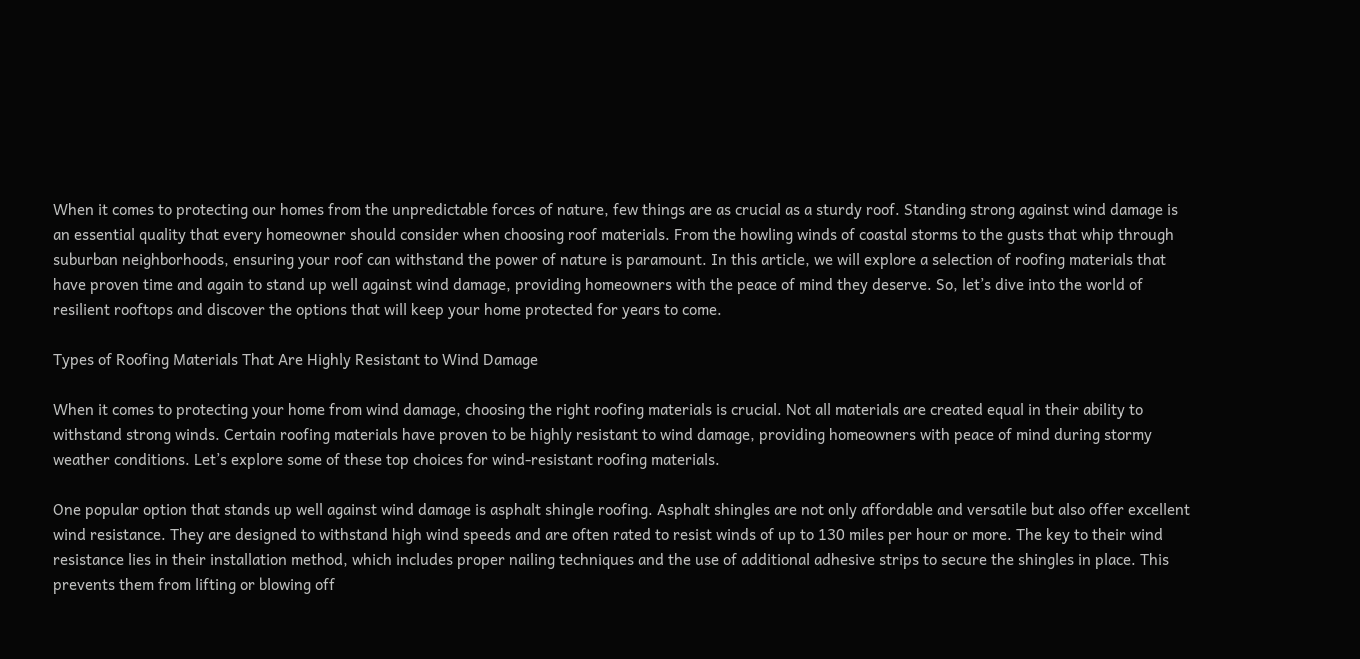When it comes to protecting our homes from the unpredictable forces of nature, few things are as crucial as a sturdy roof. Standing strong against wind damage is an essential quality that every homeowner should consider when choosing roof materials. From the howling winds of coastal storms to the gusts that whip through suburban neighborhoods, ensuring your roof can withstand the power of nature is paramount. In this article, we will explore a selection of roofing materials that have proven time and again to stand up well against wind damage, providing homeowners with the peace of mind they deserve. So, let’s dive into the world of resilient rooftops and discover the options that will keep your home protected for years to come.

Types of Roofing Materials That Are Highly Resistant to Wind Damage

When it comes to protecting your home from wind damage, choosing the right roofing materials is crucial. Not all materials are created equal in their ability to withstand strong winds. Certain roofing materials have proven to be highly resistant to wind damage, providing homeowners with peace of mind during stormy weather conditions. Let’s explore some of these top choices for wind-resistant roofing materials.

One popular option that stands up well against wind damage is asphalt shingle roofing. Asphalt shingles are not only affordable and versatile but also offer excellent wind resistance. They are designed to withstand high wind speeds and are often rated to resist winds of up to 130 miles per hour or more. The key to their wind resistance lies in their installation method, which includes proper nailing techniques and the use of additional adhesive strips to secure the shingles in place. This prevents them from lifting or blowing off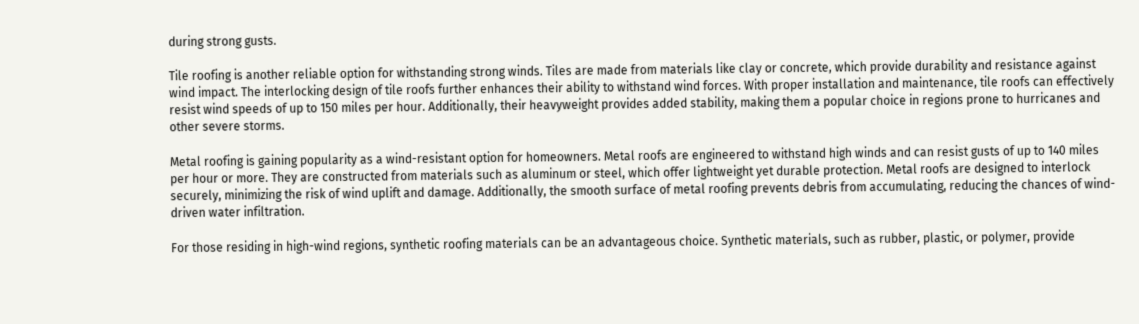during strong gusts.

Tile roofing is another reliable option for withstanding strong winds. Tiles are made from materials like clay or concrete, which provide durability and resistance against wind impact. The interlocking design of tile roofs further enhances their ability to withstand wind forces. With proper installation and maintenance, tile roofs can effectively resist wind speeds of up to 150 miles per hour. Additionally, their heavyweight provides added stability, making them a popular choice in regions prone to hurricanes and other severe storms.

Metal roofing is gaining popularity as a wind-resistant option for homeowners. Metal roofs are engineered to withstand high winds and can resist gusts of up to 140 miles per hour or more. They are constructed from materials such as aluminum or steel, which offer lightweight yet durable protection. Metal roofs are designed to interlock securely, minimizing the risk of wind uplift and damage. Additionally, the smooth surface of metal roofing prevents debris from accumulating, reducing the chances of wind-driven water infiltration.

For those residing in high-wind regions, synthetic roofing materials can be an advantageous choice. Synthetic materials, such as rubber, plastic, or polymer, provide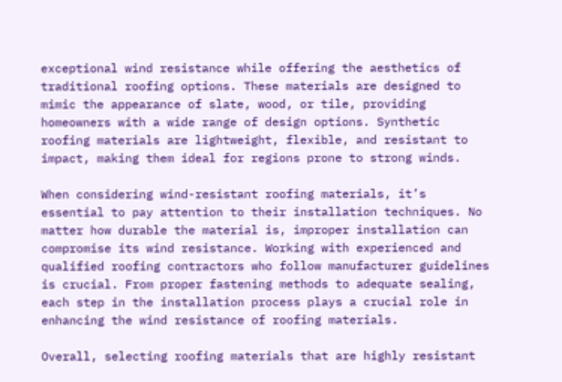exceptional wind resistance while offering the aesthetics of traditional roofing options. These materials are designed to mimic the appearance of slate, wood, or tile, providing homeowners with a wide range of design options. Synthetic roofing materials are lightweight, flexible, and resistant to impact, making them ideal for regions prone to strong winds.

When considering wind-resistant roofing materials, it’s essential to pay attention to their installation techniques. No matter how durable the material is, improper installation can compromise its wind resistance. Working with experienced and qualified roofing contractors who follow manufacturer guidelines is crucial. From proper fastening methods to adequate sealing, each step in the installation process plays a crucial role in enhancing the wind resistance of roofing materials.

Overall, selecting roofing materials that are highly resistant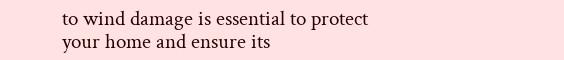to wind damage is essential to protect your home and ensure its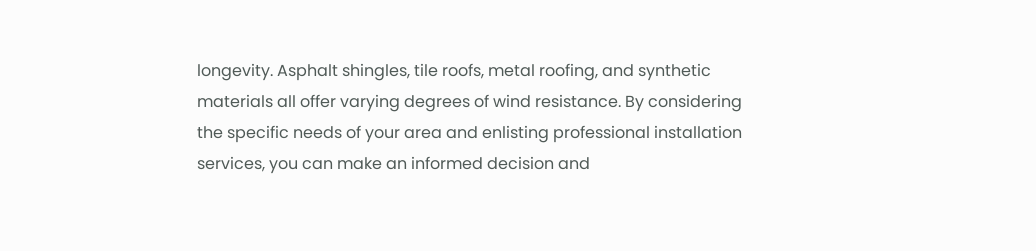longevity. Asphalt shingles, tile roofs, metal roofing, and synthetic materials all offer varying degrees of wind resistance. By considering the specific needs of your area and enlisting professional installation services, you can make an informed decision and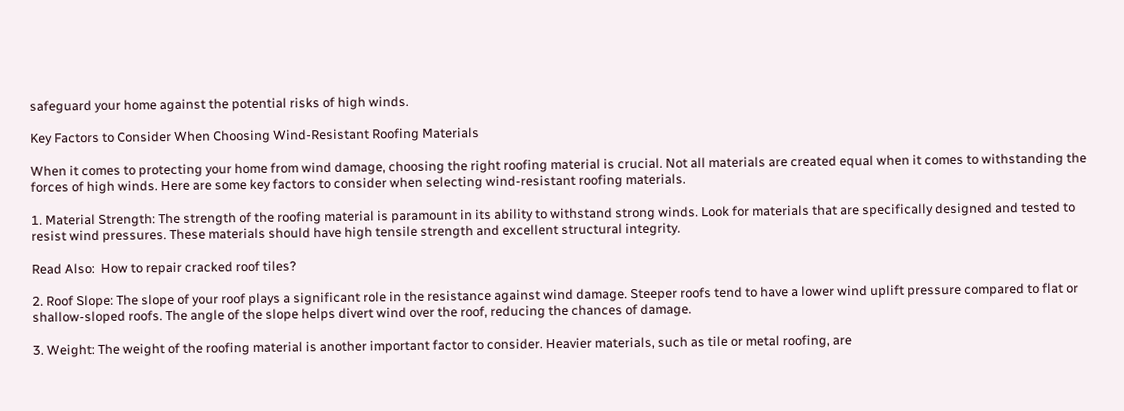safeguard your home against the potential risks of high winds.

Key Factors to Consider When Choosing Wind-Resistant Roofing Materials

When it comes to protecting your home from wind damage, choosing the right roofing material is crucial. Not all materials are created equal when it comes to withstanding the forces of high winds. Here are some key factors to consider when selecting wind-resistant roofing materials.

1. Material Strength: The strength of the roofing material is paramount in its ability to withstand strong winds. Look for materials that are specifically designed and tested to resist wind pressures. These materials should have high tensile strength and excellent structural integrity.

Read Also:  How to repair cracked roof tiles?

2. Roof Slope: The slope of your roof plays a significant role in the resistance against wind damage. Steeper roofs tend to have a lower wind uplift pressure compared to flat or shallow-sloped roofs. The angle of the slope helps divert wind over the roof, reducing the chances of damage.

3. Weight: The weight of the roofing material is another important factor to consider. Heavier materials, such as tile or metal roofing, are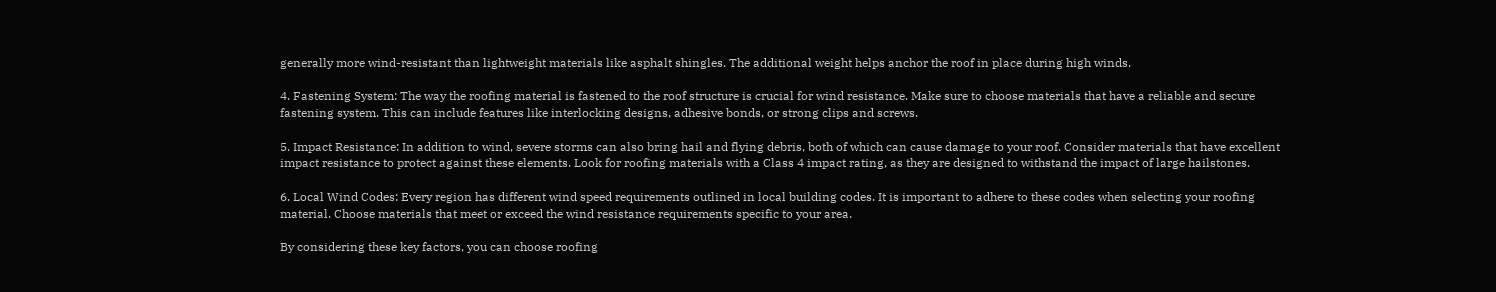generally more wind-resistant than lightweight materials like asphalt shingles. The additional weight helps anchor the roof in place during high winds.

4. Fastening System: The way the roofing material is fastened to the roof structure is crucial for wind resistance. Make sure to choose materials that have a reliable and secure fastening system. This can include features like interlocking designs, adhesive bonds, or strong clips and screws.

5. Impact Resistance: In addition to wind, severe storms can also bring hail and flying debris, both of which can cause damage to your roof. Consider materials that have excellent impact resistance to protect against these elements. Look for roofing materials with a Class 4 impact rating, as they are designed to withstand the impact of large hailstones.

6. Local Wind Codes: Every region has different wind speed requirements outlined in local building codes. It is important to adhere to these codes when selecting your roofing material. Choose materials that meet or exceed the wind resistance requirements specific to your area.

By considering these key factors, you can choose roofing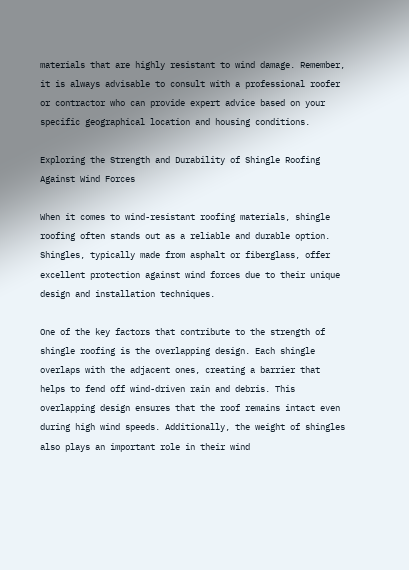materials that are highly resistant to wind damage. Remember, it is always advisable to consult with a professional roofer or contractor who can provide expert advice based on your specific geographical location and housing conditions.

Exploring the Strength and Durability of Shingle Roofing Against Wind Forces

When it comes to wind-resistant roofing materials, shingle roofing often stands out as a reliable and durable option. Shingles, typically made from asphalt or fiberglass, offer excellent protection against wind forces due to their unique design and installation techniques.

One of the key factors that contribute to the strength of shingle roofing is the overlapping design. Each shingle overlaps with the adjacent ones, creating a barrier that helps to fend off wind-driven rain and debris. This overlapping design ensures that the roof remains intact even during high wind speeds. Additionally, the weight of shingles also plays an important role in their wind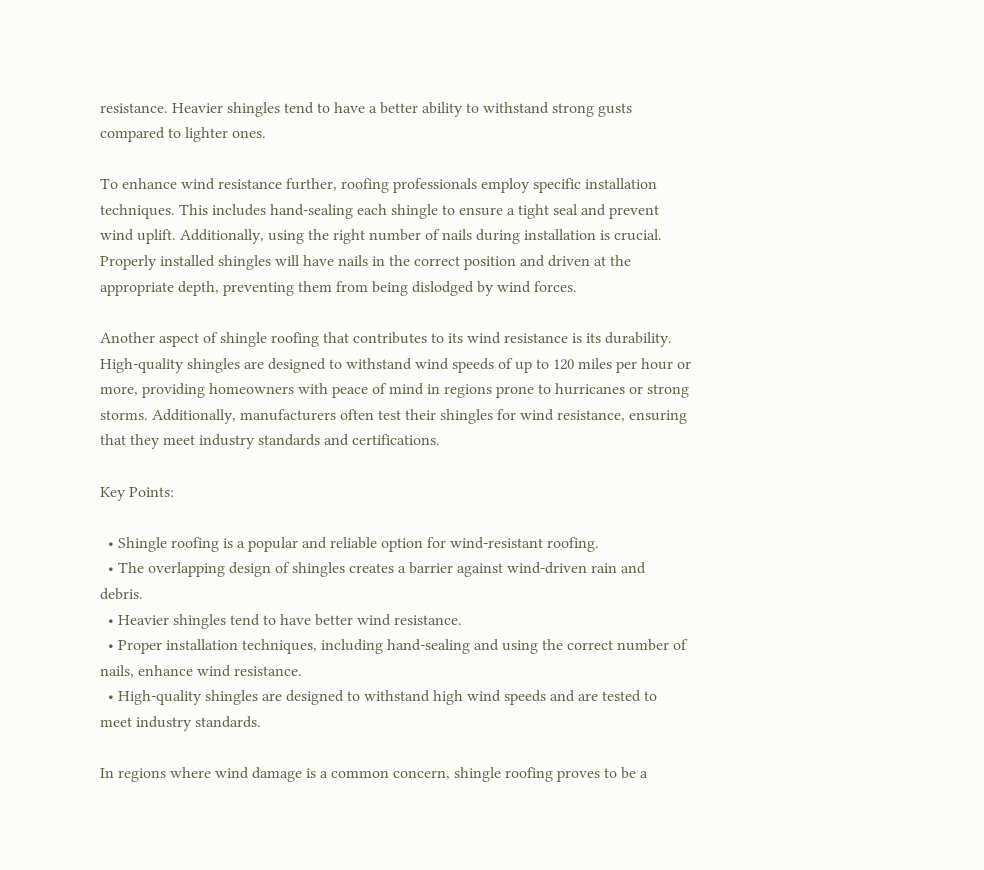resistance. Heavier shingles tend to have a better ability to withstand strong gusts compared to lighter ones.

To enhance wind resistance further, roofing professionals employ specific installation techniques. This includes hand-sealing each shingle to ensure a tight seal and prevent wind uplift. Additionally, using the right number of nails during installation is crucial. Properly installed shingles will have nails in the correct position and driven at the appropriate depth, preventing them from being dislodged by wind forces.

Another aspect of shingle roofing that contributes to its wind resistance is its durability. High-quality shingles are designed to withstand wind speeds of up to 120 miles per hour or more, providing homeowners with peace of mind in regions prone to hurricanes or strong storms. Additionally, manufacturers often test their shingles for wind resistance, ensuring that they meet industry standards and certifications.

Key Points:

  • Shingle roofing is a popular and reliable option for wind-resistant roofing.
  • The overlapping design of shingles creates a barrier against wind-driven rain and debris.
  • Heavier shingles tend to have better wind resistance.
  • Proper installation techniques, including hand-sealing and using the correct number of nails, enhance wind resistance.
  • High-quality shingles are designed to withstand high wind speeds and are tested to meet industry standards.

In regions where wind damage is a common concern, shingle roofing proves to be a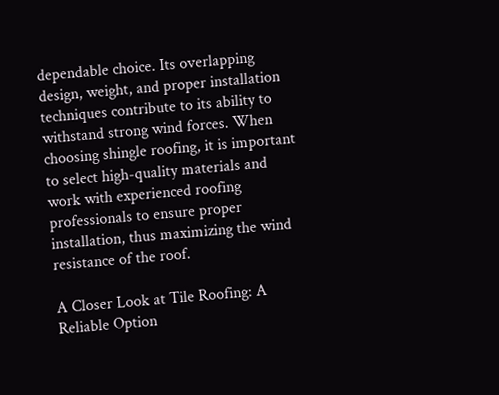dependable choice. Its overlapping design, weight, and proper installation techniques contribute to its ability to withstand strong wind forces. When choosing shingle roofing, it is important to select high-quality materials and work with experienced roofing professionals to ensure proper installation, thus maximizing the wind resistance of the roof.

A Closer Look at Tile Roofing: A Reliable Option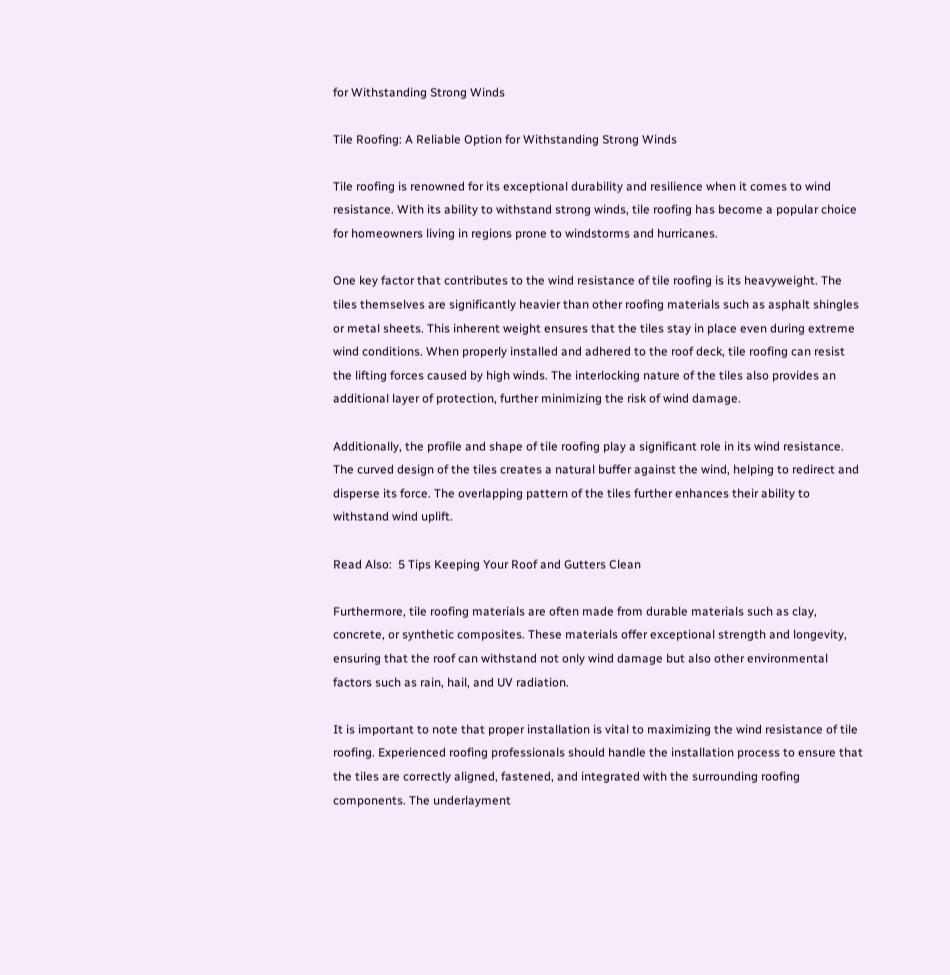for Withstanding Strong Winds

Tile Roofing: A Reliable Option for Withstanding Strong Winds

Tile roofing is renowned for its exceptional durability and resilience when it comes to wind resistance. With its ability to withstand strong winds, tile roofing has become a popular choice for homeowners living in regions prone to windstorms and hurricanes.

One key factor that contributes to the wind resistance of tile roofing is its heavyweight. The tiles themselves are significantly heavier than other roofing materials such as asphalt shingles or metal sheets. This inherent weight ensures that the tiles stay in place even during extreme wind conditions. When properly installed and adhered to the roof deck, tile roofing can resist the lifting forces caused by high winds. The interlocking nature of the tiles also provides an additional layer of protection, further minimizing the risk of wind damage.

Additionally, the profile and shape of tile roofing play a significant role in its wind resistance. The curved design of the tiles creates a natural buffer against the wind, helping to redirect and disperse its force. The overlapping pattern of the tiles further enhances their ability to withstand wind uplift.

Read Also:  5 Tips Keeping Your Roof and Gutters Clean

Furthermore, tile roofing materials are often made from durable materials such as clay, concrete, or synthetic composites. These materials offer exceptional strength and longevity, ensuring that the roof can withstand not only wind damage but also other environmental factors such as rain, hail, and UV radiation.

It is important to note that proper installation is vital to maximizing the wind resistance of tile roofing. Experienced roofing professionals should handle the installation process to ensure that the tiles are correctly aligned, fastened, and integrated with the surrounding roofing components. The underlayment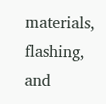materials, flashing, and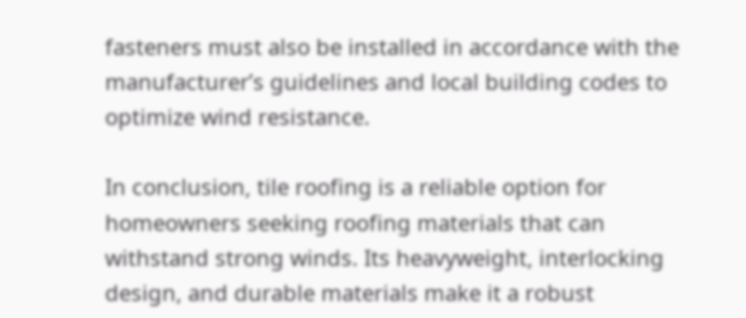fasteners must also be installed in accordance with the manufacturer’s guidelines and local building codes to optimize wind resistance.

In conclusion, tile roofing is a reliable option for homeowners seeking roofing materials that can withstand strong winds. Its heavyweight, interlocking design, and durable materials make it a robust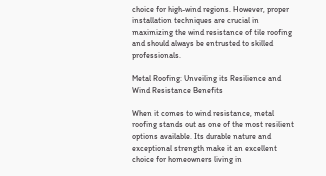choice for high-wind regions. However, proper installation techniques are crucial in maximizing the wind resistance of tile roofing and should always be entrusted to skilled professionals.

Metal Roofing: Unveiling its Resilience and Wind Resistance Benefits

When it comes to wind resistance, metal roofing stands out as one of the most resilient options available. Its durable nature and exceptional strength make it an excellent choice for homeowners living in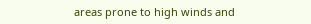areas prone to high winds and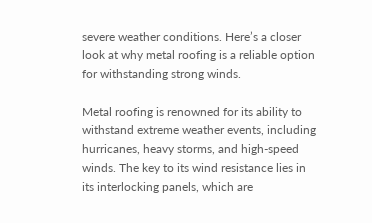severe weather conditions. Here’s a closer look at why metal roofing is a reliable option for withstanding strong winds.

Metal roofing is renowned for its ability to withstand extreme weather events, including hurricanes, heavy storms, and high-speed winds. The key to its wind resistance lies in its interlocking panels, which are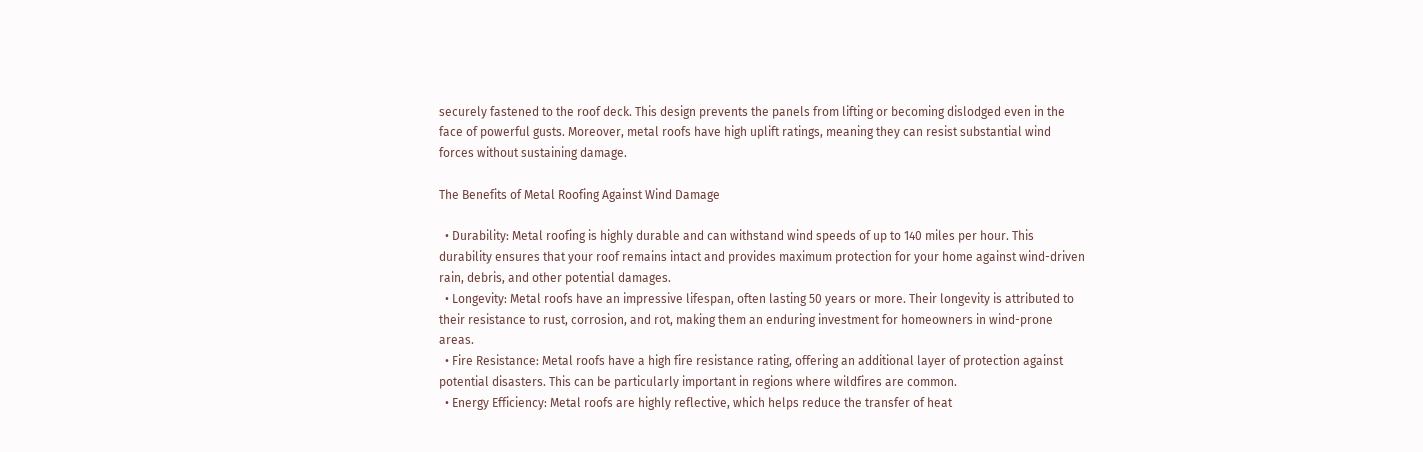securely fastened to the roof deck. This design prevents the panels from lifting or becoming dislodged even in the face of powerful gusts. Moreover, metal roofs have high uplift ratings, meaning they can resist substantial wind forces without sustaining damage.

The Benefits of Metal Roofing Against Wind Damage

  • Durability: Metal roofing is highly durable and can withstand wind speeds of up to 140 miles per hour. This durability ensures that your roof remains intact and provides maximum protection for your home against wind-driven rain, debris, and other potential damages.
  • Longevity: Metal roofs have an impressive lifespan, often lasting 50 years or more. Their longevity is attributed to their resistance to rust, corrosion, and rot, making them an enduring investment for homeowners in wind-prone areas.
  • Fire Resistance: Metal roofs have a high fire resistance rating, offering an additional layer of protection against potential disasters. This can be particularly important in regions where wildfires are common.
  • Energy Efficiency: Metal roofs are highly reflective, which helps reduce the transfer of heat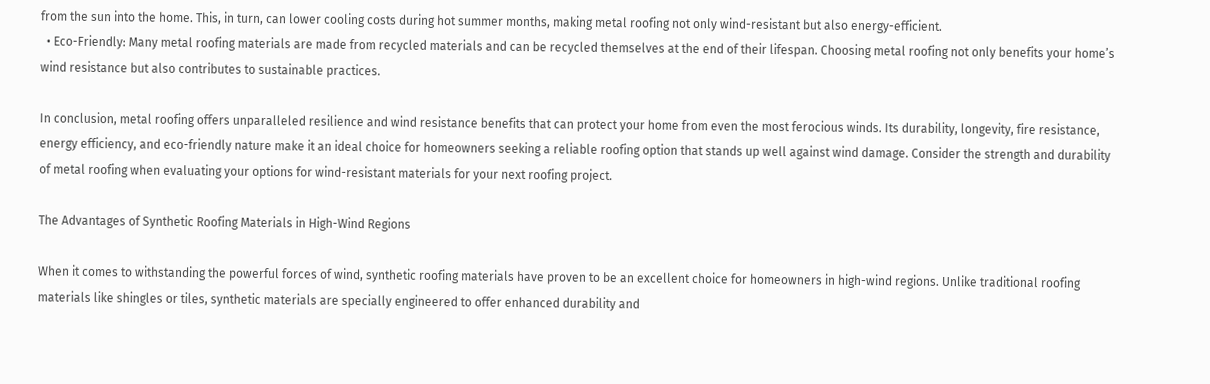from the sun into the home. This, in turn, can lower cooling costs during hot summer months, making metal roofing not only wind-resistant but also energy-efficient.
  • Eco-Friendly: Many metal roofing materials are made from recycled materials and can be recycled themselves at the end of their lifespan. Choosing metal roofing not only benefits your home’s wind resistance but also contributes to sustainable practices.

In conclusion, metal roofing offers unparalleled resilience and wind resistance benefits that can protect your home from even the most ferocious winds. Its durability, longevity, fire resistance, energy efficiency, and eco-friendly nature make it an ideal choice for homeowners seeking a reliable roofing option that stands up well against wind damage. Consider the strength and durability of metal roofing when evaluating your options for wind-resistant materials for your next roofing project.

The Advantages of Synthetic Roofing Materials in High-Wind Regions

When it comes to withstanding the powerful forces of wind, synthetic roofing materials have proven to be an excellent choice for homeowners in high-wind regions. Unlike traditional roofing materials like shingles or tiles, synthetic materials are specially engineered to offer enhanced durability and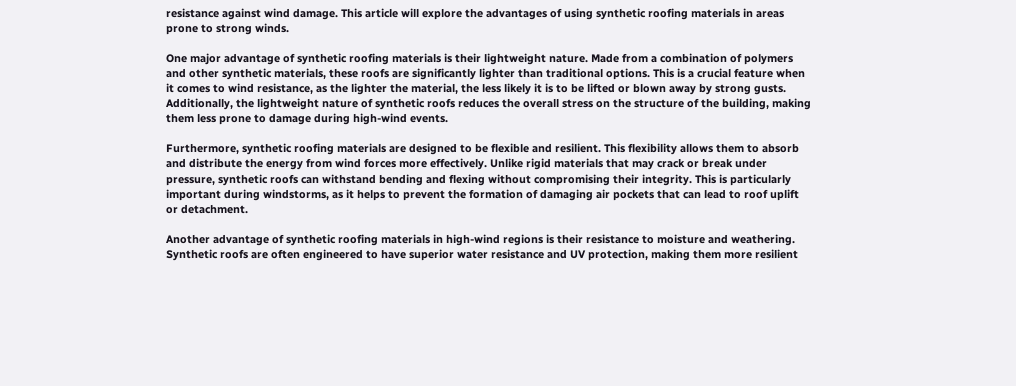resistance against wind damage. This article will explore the advantages of using synthetic roofing materials in areas prone to strong winds.

One major advantage of synthetic roofing materials is their lightweight nature. Made from a combination of polymers and other synthetic materials, these roofs are significantly lighter than traditional options. This is a crucial feature when it comes to wind resistance, as the lighter the material, the less likely it is to be lifted or blown away by strong gusts. Additionally, the lightweight nature of synthetic roofs reduces the overall stress on the structure of the building, making them less prone to damage during high-wind events.

Furthermore, synthetic roofing materials are designed to be flexible and resilient. This flexibility allows them to absorb and distribute the energy from wind forces more effectively. Unlike rigid materials that may crack or break under pressure, synthetic roofs can withstand bending and flexing without compromising their integrity. This is particularly important during windstorms, as it helps to prevent the formation of damaging air pockets that can lead to roof uplift or detachment.

Another advantage of synthetic roofing materials in high-wind regions is their resistance to moisture and weathering. Synthetic roofs are often engineered to have superior water resistance and UV protection, making them more resilient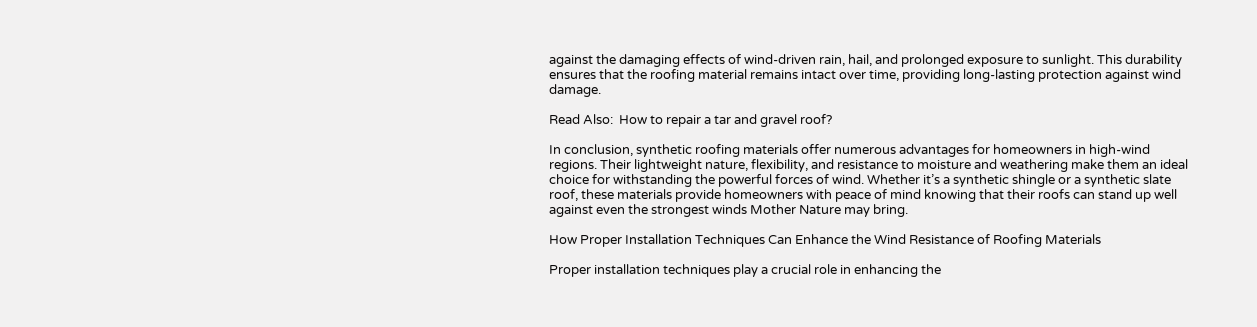against the damaging effects of wind-driven rain, hail, and prolonged exposure to sunlight. This durability ensures that the roofing material remains intact over time, providing long-lasting protection against wind damage.

Read Also:  How to repair a tar and gravel roof?

In conclusion, synthetic roofing materials offer numerous advantages for homeowners in high-wind regions. Their lightweight nature, flexibility, and resistance to moisture and weathering make them an ideal choice for withstanding the powerful forces of wind. Whether it’s a synthetic shingle or a synthetic slate roof, these materials provide homeowners with peace of mind knowing that their roofs can stand up well against even the strongest winds Mother Nature may bring.

How Proper Installation Techniques Can Enhance the Wind Resistance of Roofing Materials

Proper installation techniques play a crucial role in enhancing the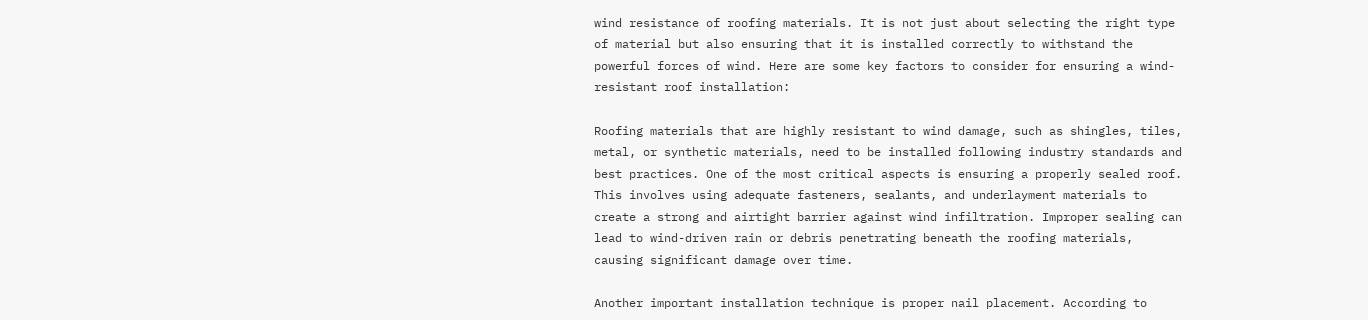wind resistance of roofing materials. It is not just about selecting the right type of material but also ensuring that it is installed correctly to withstand the powerful forces of wind. Here are some key factors to consider for ensuring a wind-resistant roof installation:

Roofing materials that are highly resistant to wind damage, such as shingles, tiles, metal, or synthetic materials, need to be installed following industry standards and best practices. One of the most critical aspects is ensuring a properly sealed roof. This involves using adequate fasteners, sealants, and underlayment materials to create a strong and airtight barrier against wind infiltration. Improper sealing can lead to wind-driven rain or debris penetrating beneath the roofing materials, causing significant damage over time.

Another important installation technique is proper nail placement. According to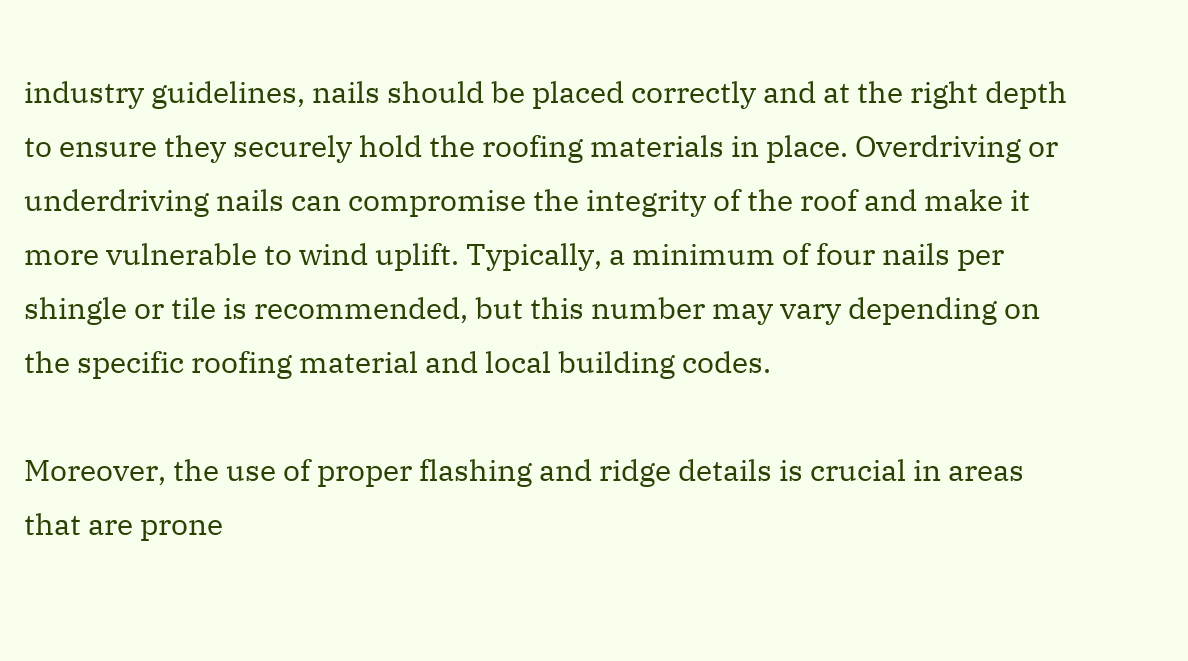industry guidelines, nails should be placed correctly and at the right depth to ensure they securely hold the roofing materials in place. Overdriving or underdriving nails can compromise the integrity of the roof and make it more vulnerable to wind uplift. Typically, a minimum of four nails per shingle or tile is recommended, but this number may vary depending on the specific roofing material and local building codes.

Moreover, the use of proper flashing and ridge details is crucial in areas that are prone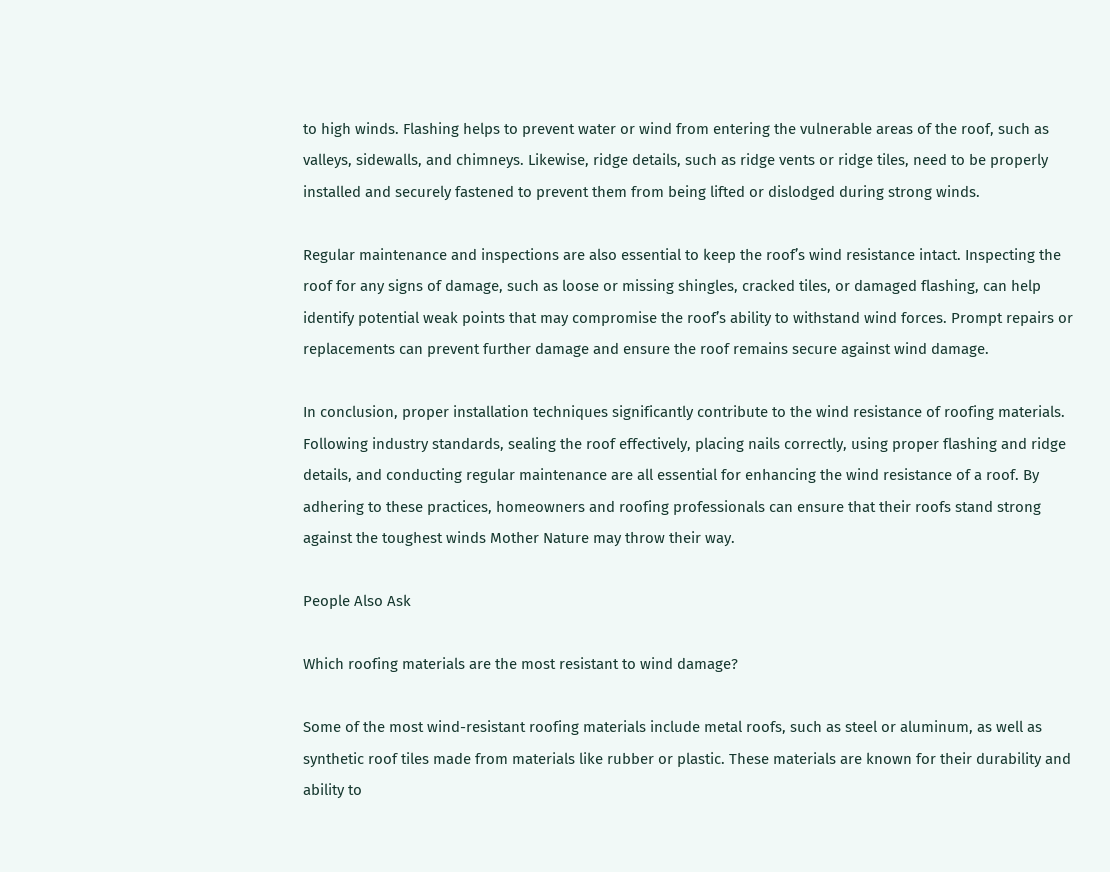to high winds. Flashing helps to prevent water or wind from entering the vulnerable areas of the roof, such as valleys, sidewalls, and chimneys. Likewise, ridge details, such as ridge vents or ridge tiles, need to be properly installed and securely fastened to prevent them from being lifted or dislodged during strong winds.

Regular maintenance and inspections are also essential to keep the roof’s wind resistance intact. Inspecting the roof for any signs of damage, such as loose or missing shingles, cracked tiles, or damaged flashing, can help identify potential weak points that may compromise the roof’s ability to withstand wind forces. Prompt repairs or replacements can prevent further damage and ensure the roof remains secure against wind damage.

In conclusion, proper installation techniques significantly contribute to the wind resistance of roofing materials. Following industry standards, sealing the roof effectively, placing nails correctly, using proper flashing and ridge details, and conducting regular maintenance are all essential for enhancing the wind resistance of a roof. By adhering to these practices, homeowners and roofing professionals can ensure that their roofs stand strong against the toughest winds Mother Nature may throw their way.

People Also Ask

Which roofing materials are the most resistant to wind damage?

Some of the most wind-resistant roofing materials include metal roofs, such as steel or aluminum, as well as synthetic roof tiles made from materials like rubber or plastic. These materials are known for their durability and ability to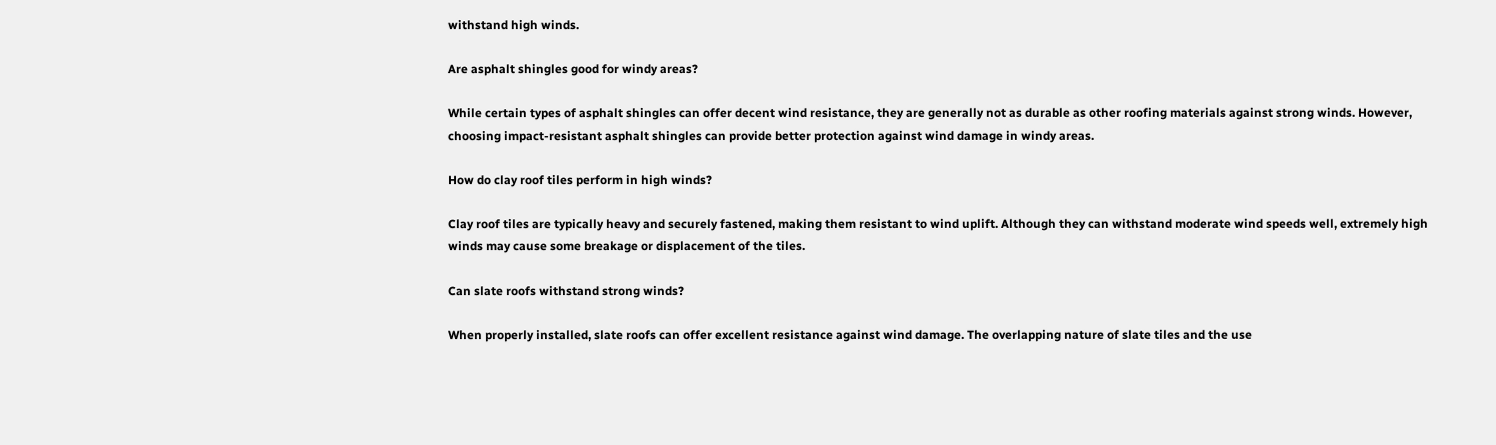withstand high winds.

Are asphalt shingles good for windy areas?

While certain types of asphalt shingles can offer decent wind resistance, they are generally not as durable as other roofing materials against strong winds. However, choosing impact-resistant asphalt shingles can provide better protection against wind damage in windy areas.

How do clay roof tiles perform in high winds?

Clay roof tiles are typically heavy and securely fastened, making them resistant to wind uplift. Although they can withstand moderate wind speeds well, extremely high winds may cause some breakage or displacement of the tiles.

Can slate roofs withstand strong winds?

When properly installed, slate roofs can offer excellent resistance against wind damage. The overlapping nature of slate tiles and the use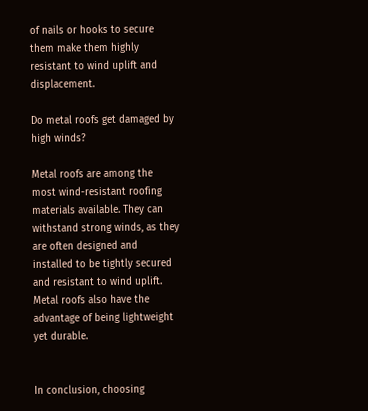of nails or hooks to secure them make them highly resistant to wind uplift and displacement.

Do metal roofs get damaged by high winds?

Metal roofs are among the most wind-resistant roofing materials available. They can withstand strong winds, as they are often designed and installed to be tightly secured and resistant to wind uplift. Metal roofs also have the advantage of being lightweight yet durable.


In conclusion, choosing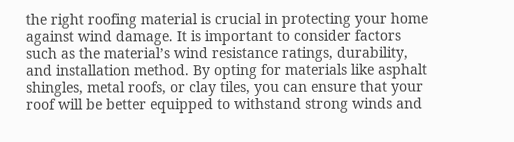the right roofing material is crucial in protecting your home against wind damage. It is important to consider factors such as the material’s wind resistance ratings, durability, and installation method. By opting for materials like asphalt shingles, metal roofs, or clay tiles, you can ensure that your roof will be better equipped to withstand strong winds and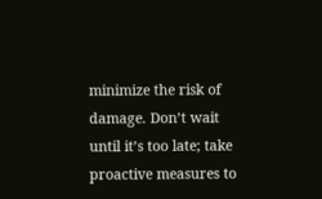minimize the risk of damage. Don’t wait until it’s too late; take proactive measures to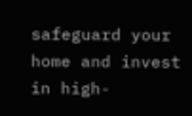safeguard your home and invest in high-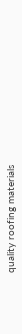quality roofing materials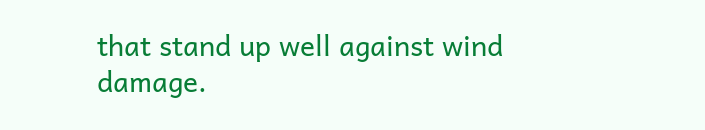that stand up well against wind damage.